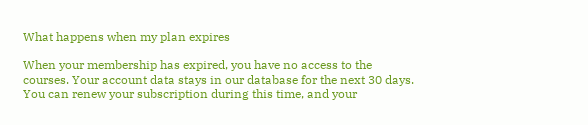What happens when my plan expires

When your membership has expired, you have no access to the courses. Your account data stays in our database for the next 30 days. You can renew your subscription during this time, and your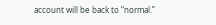account will be back to “normal.”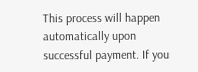This process will happen automatically upon successful payment. If you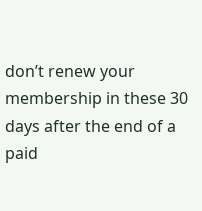don’t renew your membership in these 30 days after the end of a paid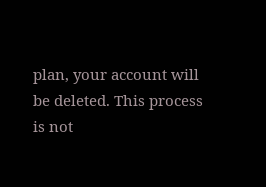plan, your account will be deleted. This process is not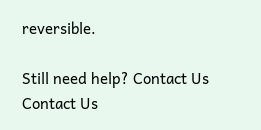reversible.

Still need help? Contact Us Contact Us